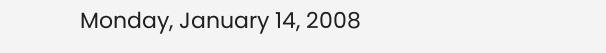Monday, January 14, 2008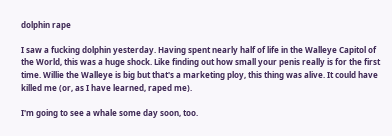dolphin rape

I saw a fucking dolphin yesterday. Having spent nearly half of life in the Walleye Capitol of the World, this was a huge shock. Like finding out how small your penis really is for the first time. Willie the Walleye is big but that's a marketing ploy, this thing was alive. It could have killed me (or, as I have learned, raped me).

I'm going to see a whale some day soon, too.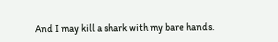And I may kill a shark with my bare hands.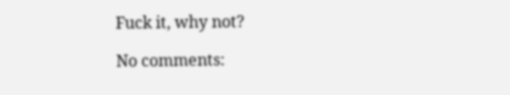Fuck it, why not?

No comments: